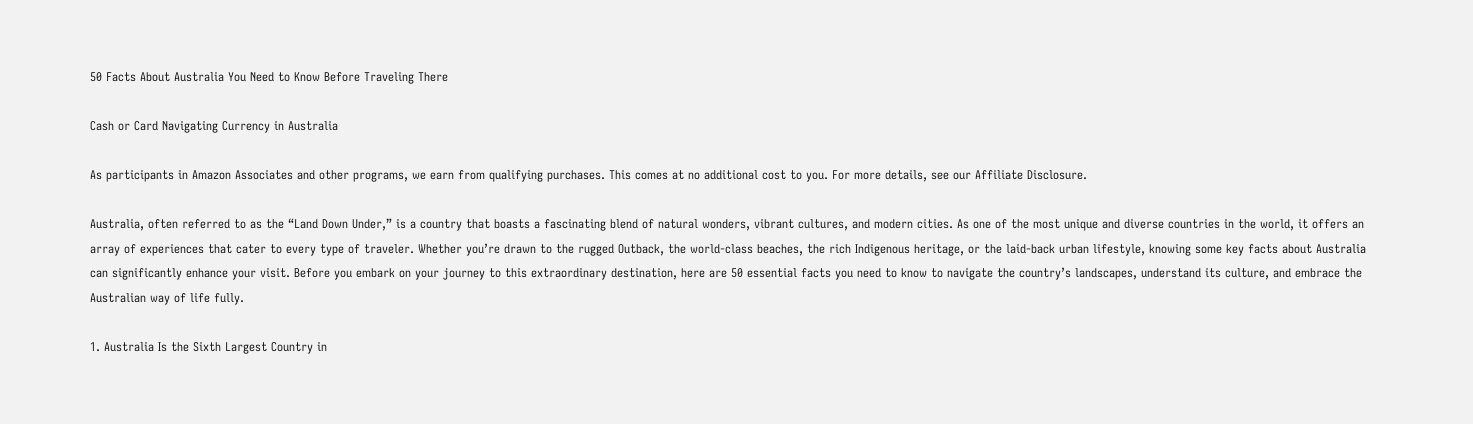50 Facts About Australia You Need to Know Before Traveling There

Cash or Card Navigating Currency in Australia

As participants in Amazon Associates and other programs, we earn from qualifying purchases. This comes at no additional cost to you. For more details, see our Affiliate Disclosure.

Australia, often referred to as the “Land Down Under,” is a country that boasts a fascinating blend of natural wonders, vibrant cultures, and modern cities. As one of the most unique and diverse countries in the world, it offers an array of experiences that cater to every type of traveler. Whether you’re drawn to the rugged Outback, the world-class beaches, the rich Indigenous heritage, or the laid-back urban lifestyle, knowing some key facts about Australia can significantly enhance your visit. Before you embark on your journey to this extraordinary destination, here are 50 essential facts you need to know to navigate the country’s landscapes, understand its culture, and embrace the Australian way of life fully.

1. Australia Is the Sixth Largest Country in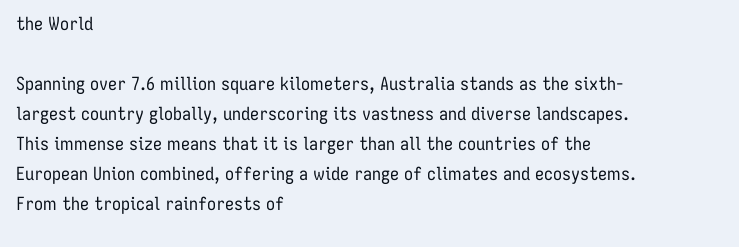the World

Spanning over 7.6 million square kilometers, Australia stands as the sixth-largest country globally, underscoring its vastness and diverse landscapes. This immense size means that it is larger than all the countries of the European Union combined, offering a wide range of climates and ecosystems. From the tropical rainforests of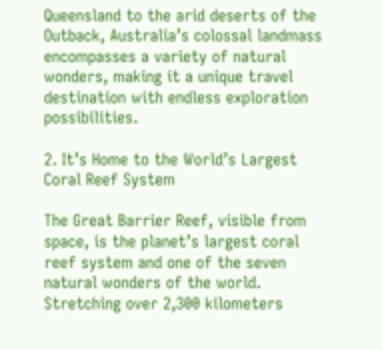Queensland to the arid deserts of the Outback, Australia’s colossal landmass encompasses a variety of natural wonders, making it a unique travel destination with endless exploration possibilities.

2. It’s Home to the World’s Largest Coral Reef System

The Great Barrier Reef, visible from space, is the planet’s largest coral reef system and one of the seven natural wonders of the world. Stretching over 2,300 kilometers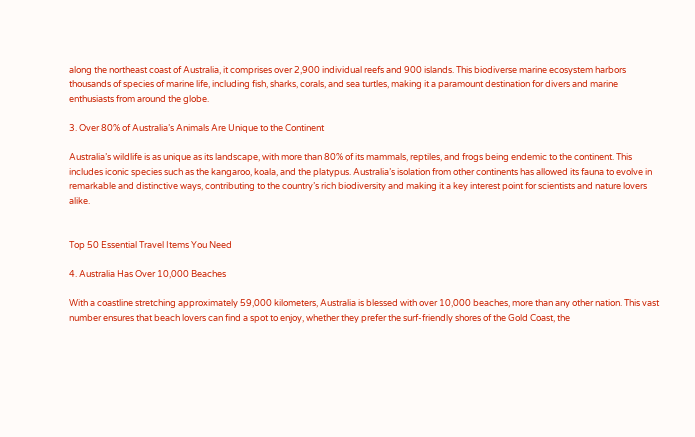along the northeast coast of Australia, it comprises over 2,900 individual reefs and 900 islands. This biodiverse marine ecosystem harbors thousands of species of marine life, including fish, sharks, corals, and sea turtles, making it a paramount destination for divers and marine enthusiasts from around the globe.

3. Over 80% of Australia’s Animals Are Unique to the Continent

Australia’s wildlife is as unique as its landscape, with more than 80% of its mammals, reptiles, and frogs being endemic to the continent. This includes iconic species such as the kangaroo, koala, and the platypus. Australia’s isolation from other continents has allowed its fauna to evolve in remarkable and distinctive ways, contributing to the country’s rich biodiversity and making it a key interest point for scientists and nature lovers alike.


Top 50 Essential Travel Items You Need

4. Australia Has Over 10,000 Beaches

With a coastline stretching approximately 59,000 kilometers, Australia is blessed with over 10,000 beaches, more than any other nation. This vast number ensures that beach lovers can find a spot to enjoy, whether they prefer the surf-friendly shores of the Gold Coast, the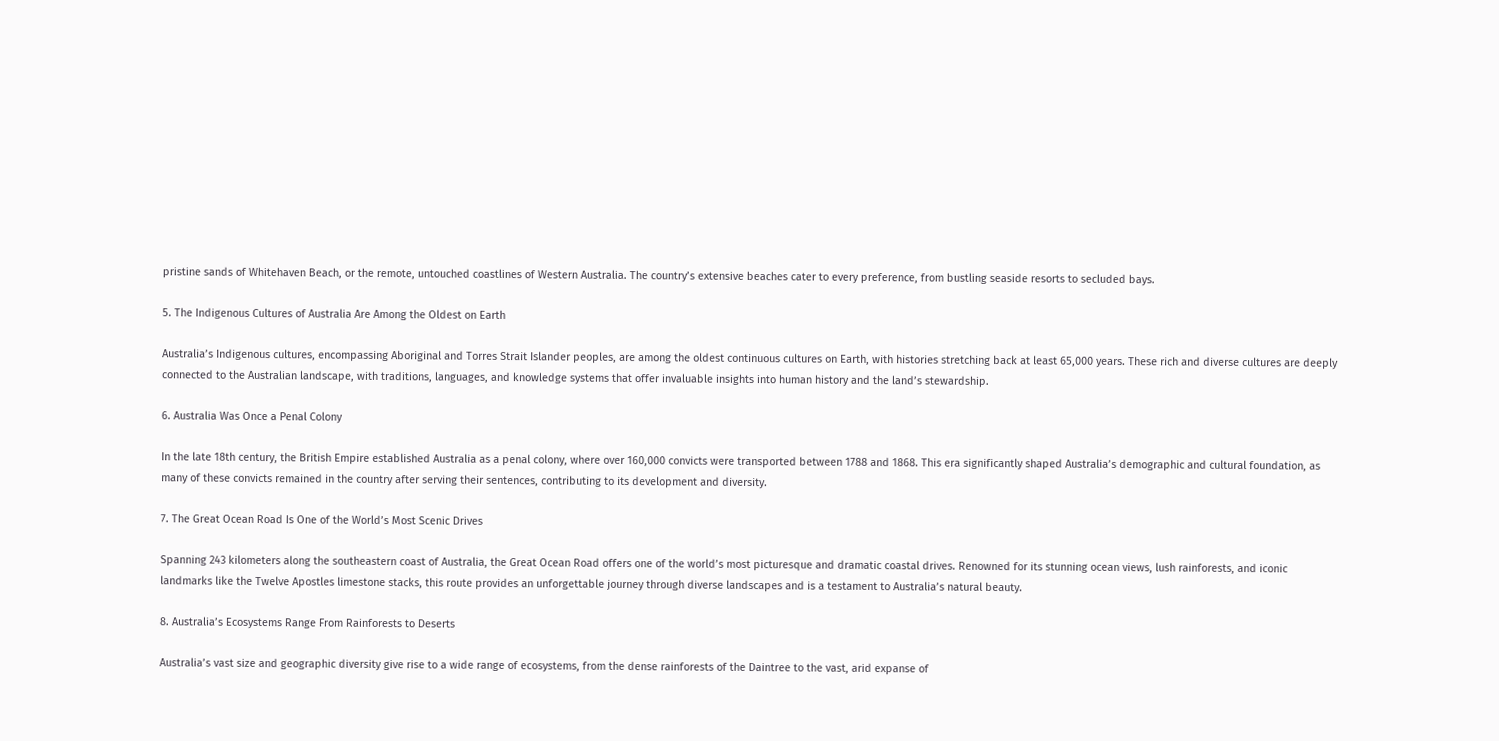pristine sands of Whitehaven Beach, or the remote, untouched coastlines of Western Australia. The country’s extensive beaches cater to every preference, from bustling seaside resorts to secluded bays.

5. The Indigenous Cultures of Australia Are Among the Oldest on Earth

Australia’s Indigenous cultures, encompassing Aboriginal and Torres Strait Islander peoples, are among the oldest continuous cultures on Earth, with histories stretching back at least 65,000 years. These rich and diverse cultures are deeply connected to the Australian landscape, with traditions, languages, and knowledge systems that offer invaluable insights into human history and the land’s stewardship.

6. Australia Was Once a Penal Colony

In the late 18th century, the British Empire established Australia as a penal colony, where over 160,000 convicts were transported between 1788 and 1868. This era significantly shaped Australia’s demographic and cultural foundation, as many of these convicts remained in the country after serving their sentences, contributing to its development and diversity.

7. The Great Ocean Road Is One of the World’s Most Scenic Drives

Spanning 243 kilometers along the southeastern coast of Australia, the Great Ocean Road offers one of the world’s most picturesque and dramatic coastal drives. Renowned for its stunning ocean views, lush rainforests, and iconic landmarks like the Twelve Apostles limestone stacks, this route provides an unforgettable journey through diverse landscapes and is a testament to Australia’s natural beauty.

8. Australia’s Ecosystems Range From Rainforests to Deserts

Australia’s vast size and geographic diversity give rise to a wide range of ecosystems, from the dense rainforests of the Daintree to the vast, arid expanse of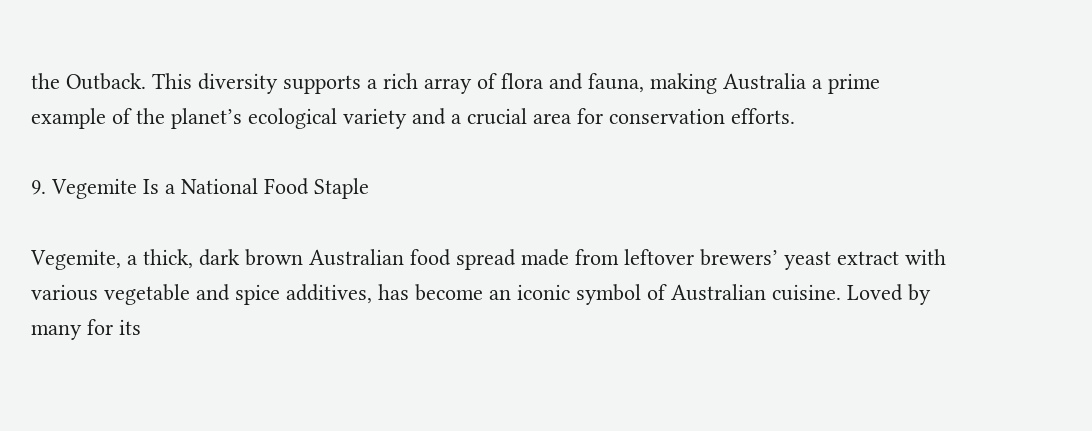the Outback. This diversity supports a rich array of flora and fauna, making Australia a prime example of the planet’s ecological variety and a crucial area for conservation efforts.

9. Vegemite Is a National Food Staple

Vegemite, a thick, dark brown Australian food spread made from leftover brewers’ yeast extract with various vegetable and spice additives, has become an iconic symbol of Australian cuisine. Loved by many for its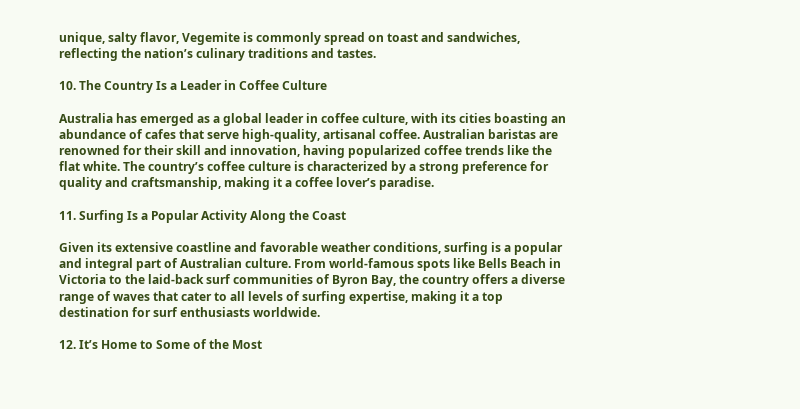unique, salty flavor, Vegemite is commonly spread on toast and sandwiches, reflecting the nation’s culinary traditions and tastes.

10. The Country Is a Leader in Coffee Culture

Australia has emerged as a global leader in coffee culture, with its cities boasting an abundance of cafes that serve high-quality, artisanal coffee. Australian baristas are renowned for their skill and innovation, having popularized coffee trends like the flat white. The country’s coffee culture is characterized by a strong preference for quality and craftsmanship, making it a coffee lover’s paradise.

11. Surfing Is a Popular Activity Along the Coast

Given its extensive coastline and favorable weather conditions, surfing is a popular and integral part of Australian culture. From world-famous spots like Bells Beach in Victoria to the laid-back surf communities of Byron Bay, the country offers a diverse range of waves that cater to all levels of surfing expertise, making it a top destination for surf enthusiasts worldwide.

12. It’s Home to Some of the Most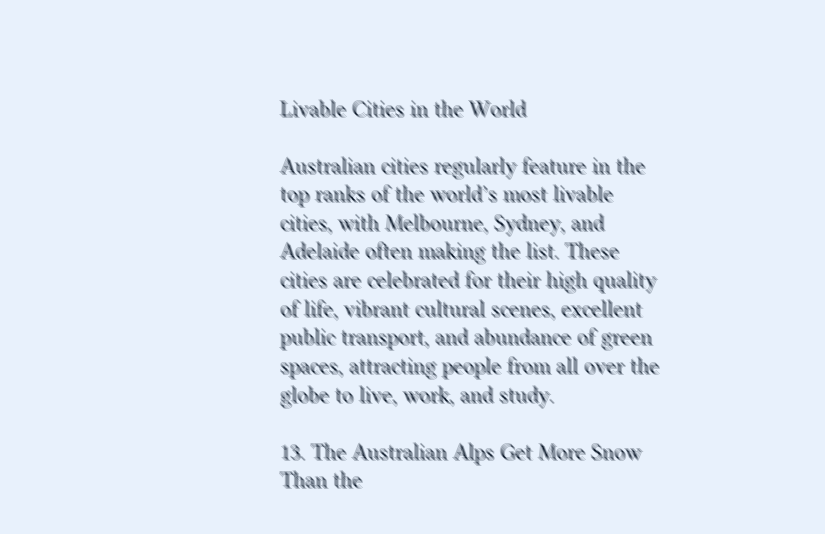Livable Cities in the World

Australian cities regularly feature in the top ranks of the world’s most livable cities, with Melbourne, Sydney, and Adelaide often making the list. These cities are celebrated for their high quality of life, vibrant cultural scenes, excellent public transport, and abundance of green spaces, attracting people from all over the globe to live, work, and study.

13. The Australian Alps Get More Snow Than the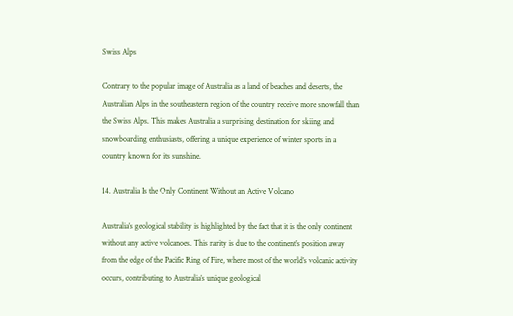Swiss Alps

Contrary to the popular image of Australia as a land of beaches and deserts, the Australian Alps in the southeastern region of the country receive more snowfall than the Swiss Alps. This makes Australia a surprising destination for skiing and snowboarding enthusiasts, offering a unique experience of winter sports in a country known for its sunshine.

14. Australia Is the Only Continent Without an Active Volcano

Australia’s geological stability is highlighted by the fact that it is the only continent without any active volcanoes. This rarity is due to the continent’s position away from the edge of the Pacific Ring of Fire, where most of the world’s volcanic activity occurs, contributing to Australia’s unique geological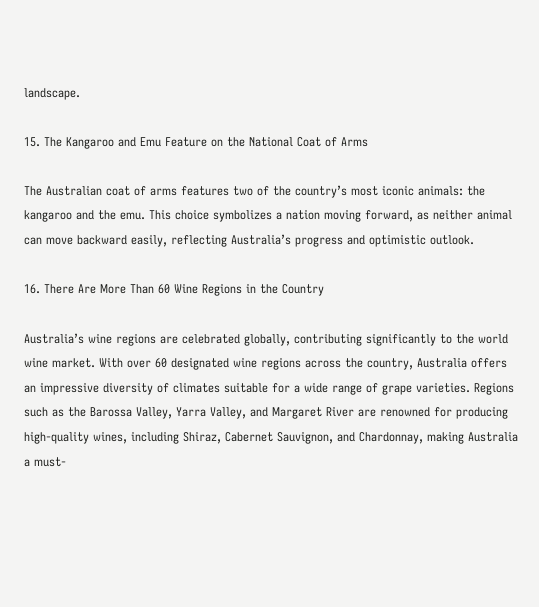landscape.

15. The Kangaroo and Emu Feature on the National Coat of Arms

The Australian coat of arms features two of the country’s most iconic animals: the kangaroo and the emu. This choice symbolizes a nation moving forward, as neither animal can move backward easily, reflecting Australia’s progress and optimistic outlook.

16. There Are More Than 60 Wine Regions in the Country

Australia’s wine regions are celebrated globally, contributing significantly to the world wine market. With over 60 designated wine regions across the country, Australia offers an impressive diversity of climates suitable for a wide range of grape varieties. Regions such as the Barossa Valley, Yarra Valley, and Margaret River are renowned for producing high-quality wines, including Shiraz, Cabernet Sauvignon, and Chardonnay, making Australia a must-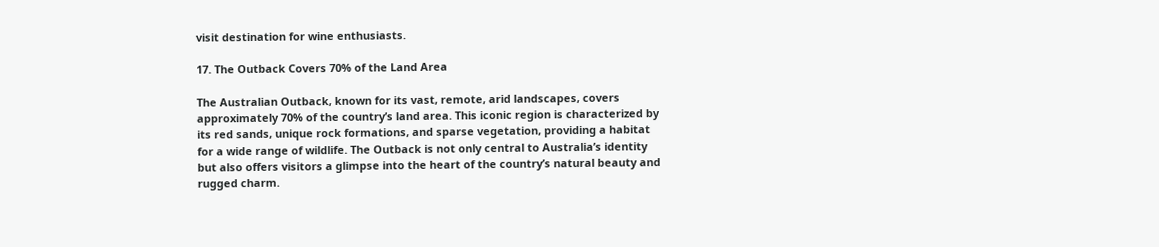visit destination for wine enthusiasts.

17. The Outback Covers 70% of the Land Area

The Australian Outback, known for its vast, remote, arid landscapes, covers approximately 70% of the country’s land area. This iconic region is characterized by its red sands, unique rock formations, and sparse vegetation, providing a habitat for a wide range of wildlife. The Outback is not only central to Australia’s identity but also offers visitors a glimpse into the heart of the country’s natural beauty and rugged charm.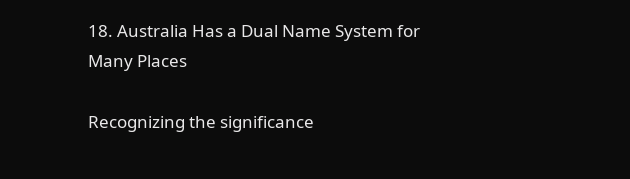18. Australia Has a Dual Name System for Many Places

Recognizing the significance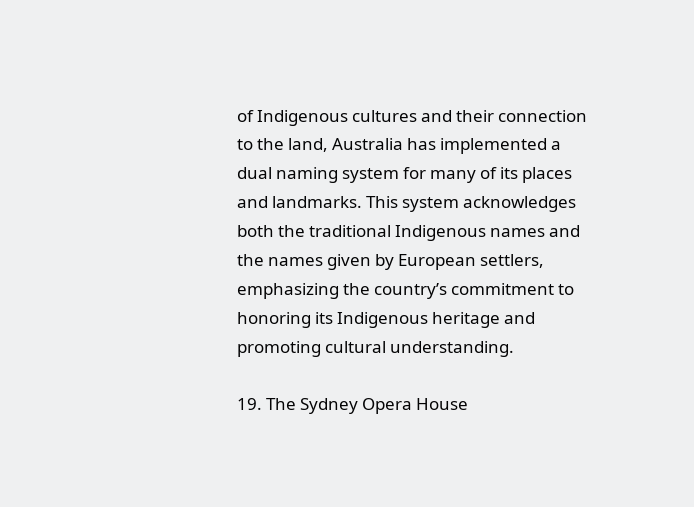of Indigenous cultures and their connection to the land, Australia has implemented a dual naming system for many of its places and landmarks. This system acknowledges both the traditional Indigenous names and the names given by European settlers, emphasizing the country’s commitment to honoring its Indigenous heritage and promoting cultural understanding.

19. The Sydney Opera House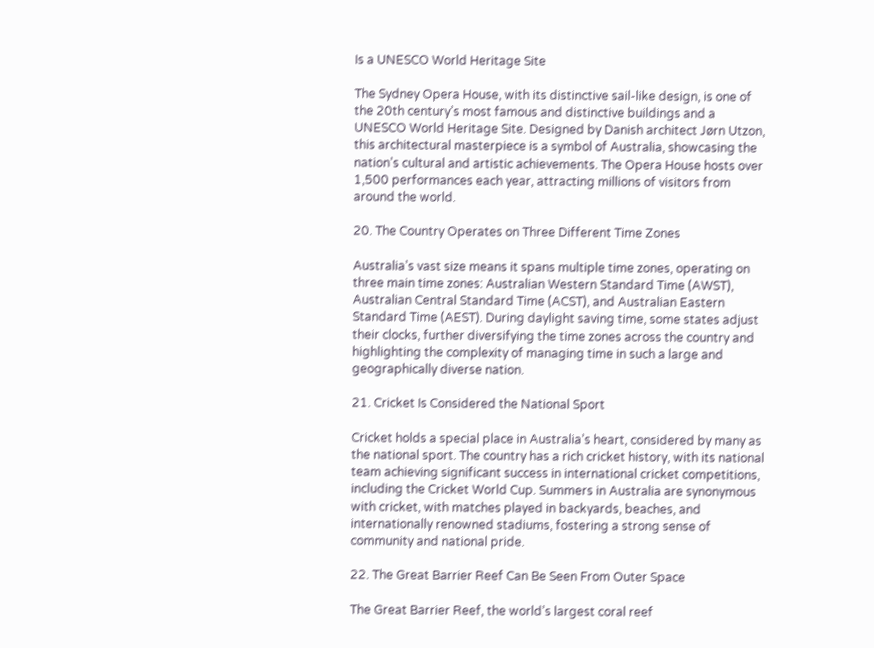Is a UNESCO World Heritage Site

The Sydney Opera House, with its distinctive sail-like design, is one of the 20th century’s most famous and distinctive buildings and a UNESCO World Heritage Site. Designed by Danish architect Jørn Utzon, this architectural masterpiece is a symbol of Australia, showcasing the nation’s cultural and artistic achievements. The Opera House hosts over 1,500 performances each year, attracting millions of visitors from around the world.

20. The Country Operates on Three Different Time Zones

Australia’s vast size means it spans multiple time zones, operating on three main time zones: Australian Western Standard Time (AWST), Australian Central Standard Time (ACST), and Australian Eastern Standard Time (AEST). During daylight saving time, some states adjust their clocks, further diversifying the time zones across the country and highlighting the complexity of managing time in such a large and geographically diverse nation.

21. Cricket Is Considered the National Sport

Cricket holds a special place in Australia’s heart, considered by many as the national sport. The country has a rich cricket history, with its national team achieving significant success in international cricket competitions, including the Cricket World Cup. Summers in Australia are synonymous with cricket, with matches played in backyards, beaches, and internationally renowned stadiums, fostering a strong sense of community and national pride.

22. The Great Barrier Reef Can Be Seen From Outer Space

The Great Barrier Reef, the world’s largest coral reef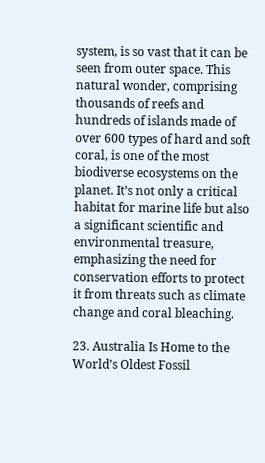system, is so vast that it can be seen from outer space. This natural wonder, comprising thousands of reefs and hundreds of islands made of over 600 types of hard and soft coral, is one of the most biodiverse ecosystems on the planet. It’s not only a critical habitat for marine life but also a significant scientific and environmental treasure, emphasizing the need for conservation efforts to protect it from threats such as climate change and coral bleaching.

23. Australia Is Home to the World’s Oldest Fossil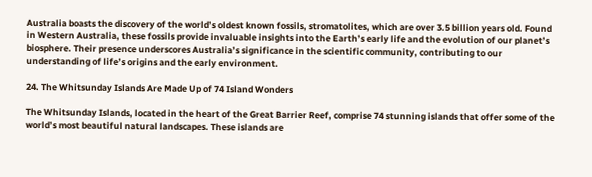Australia boasts the discovery of the world’s oldest known fossils, stromatolites, which are over 3.5 billion years old. Found in Western Australia, these fossils provide invaluable insights into the Earth’s early life and the evolution of our planet’s biosphere. Their presence underscores Australia’s significance in the scientific community, contributing to our understanding of life’s origins and the early environment.

24. The Whitsunday Islands Are Made Up of 74 Island Wonders

The Whitsunday Islands, located in the heart of the Great Barrier Reef, comprise 74 stunning islands that offer some of the world’s most beautiful natural landscapes. These islands are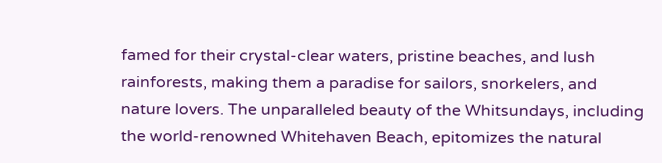famed for their crystal-clear waters, pristine beaches, and lush rainforests, making them a paradise for sailors, snorkelers, and nature lovers. The unparalleled beauty of the Whitsundays, including the world-renowned Whitehaven Beach, epitomizes the natural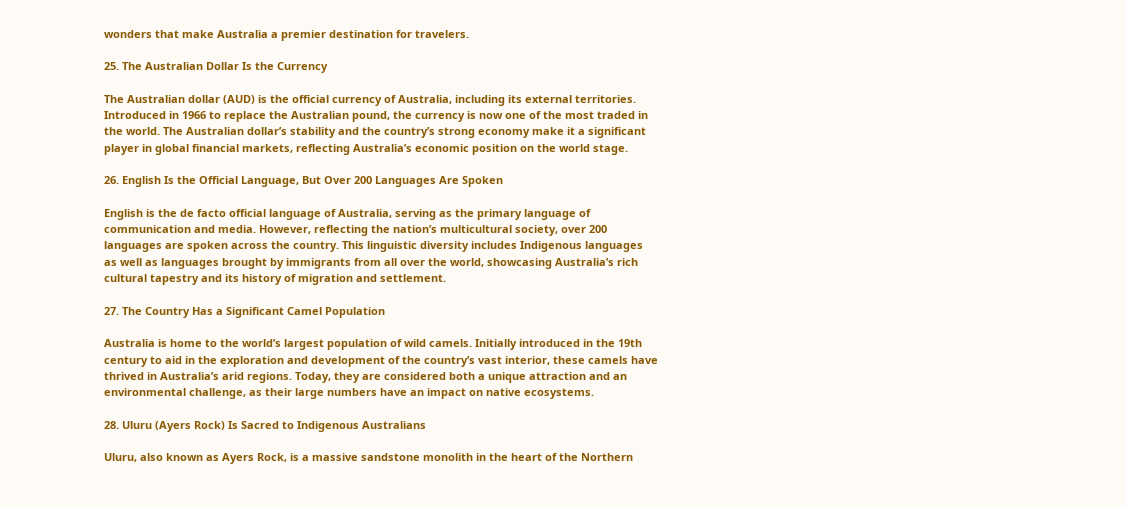wonders that make Australia a premier destination for travelers.

25. The Australian Dollar Is the Currency

The Australian dollar (AUD) is the official currency of Australia, including its external territories. Introduced in 1966 to replace the Australian pound, the currency is now one of the most traded in the world. The Australian dollar’s stability and the country’s strong economy make it a significant player in global financial markets, reflecting Australia’s economic position on the world stage.

26. English Is the Official Language, But Over 200 Languages Are Spoken

English is the de facto official language of Australia, serving as the primary language of communication and media. However, reflecting the nation’s multicultural society, over 200 languages are spoken across the country. This linguistic diversity includes Indigenous languages as well as languages brought by immigrants from all over the world, showcasing Australia’s rich cultural tapestry and its history of migration and settlement.

27. The Country Has a Significant Camel Population

Australia is home to the world’s largest population of wild camels. Initially introduced in the 19th century to aid in the exploration and development of the country’s vast interior, these camels have thrived in Australia’s arid regions. Today, they are considered both a unique attraction and an environmental challenge, as their large numbers have an impact on native ecosystems.

28. Uluru (Ayers Rock) Is Sacred to Indigenous Australians

Uluru, also known as Ayers Rock, is a massive sandstone monolith in the heart of the Northern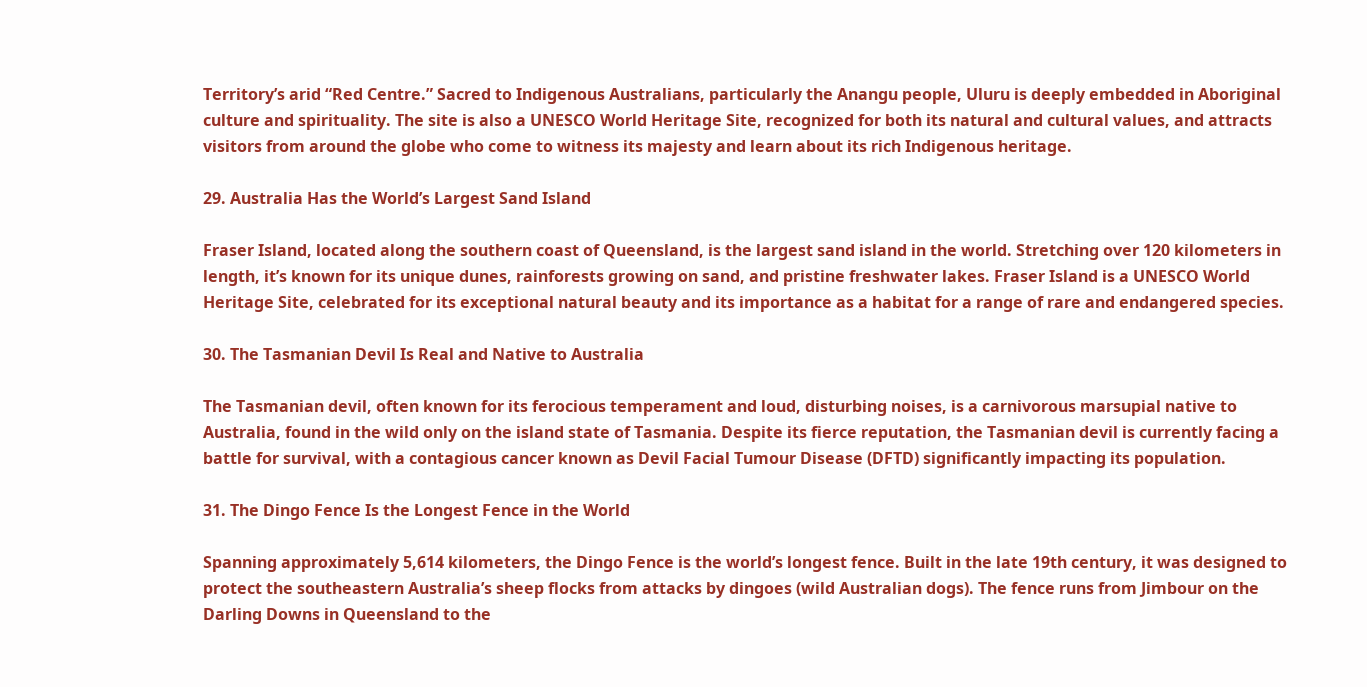Territory’s arid “Red Centre.” Sacred to Indigenous Australians, particularly the Anangu people, Uluru is deeply embedded in Aboriginal culture and spirituality. The site is also a UNESCO World Heritage Site, recognized for both its natural and cultural values, and attracts visitors from around the globe who come to witness its majesty and learn about its rich Indigenous heritage.

29. Australia Has the World’s Largest Sand Island

Fraser Island, located along the southern coast of Queensland, is the largest sand island in the world. Stretching over 120 kilometers in length, it’s known for its unique dunes, rainforests growing on sand, and pristine freshwater lakes. Fraser Island is a UNESCO World Heritage Site, celebrated for its exceptional natural beauty and its importance as a habitat for a range of rare and endangered species.

30. The Tasmanian Devil Is Real and Native to Australia

The Tasmanian devil, often known for its ferocious temperament and loud, disturbing noises, is a carnivorous marsupial native to Australia, found in the wild only on the island state of Tasmania. Despite its fierce reputation, the Tasmanian devil is currently facing a battle for survival, with a contagious cancer known as Devil Facial Tumour Disease (DFTD) significantly impacting its population.

31. The Dingo Fence Is the Longest Fence in the World

Spanning approximately 5,614 kilometers, the Dingo Fence is the world’s longest fence. Built in the late 19th century, it was designed to protect the southeastern Australia’s sheep flocks from attacks by dingoes (wild Australian dogs). The fence runs from Jimbour on the Darling Downs in Queensland to the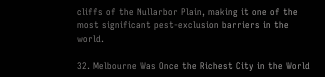cliffs of the Nullarbor Plain, making it one of the most significant pest-exclusion barriers in the world.

32. Melbourne Was Once the Richest City in the World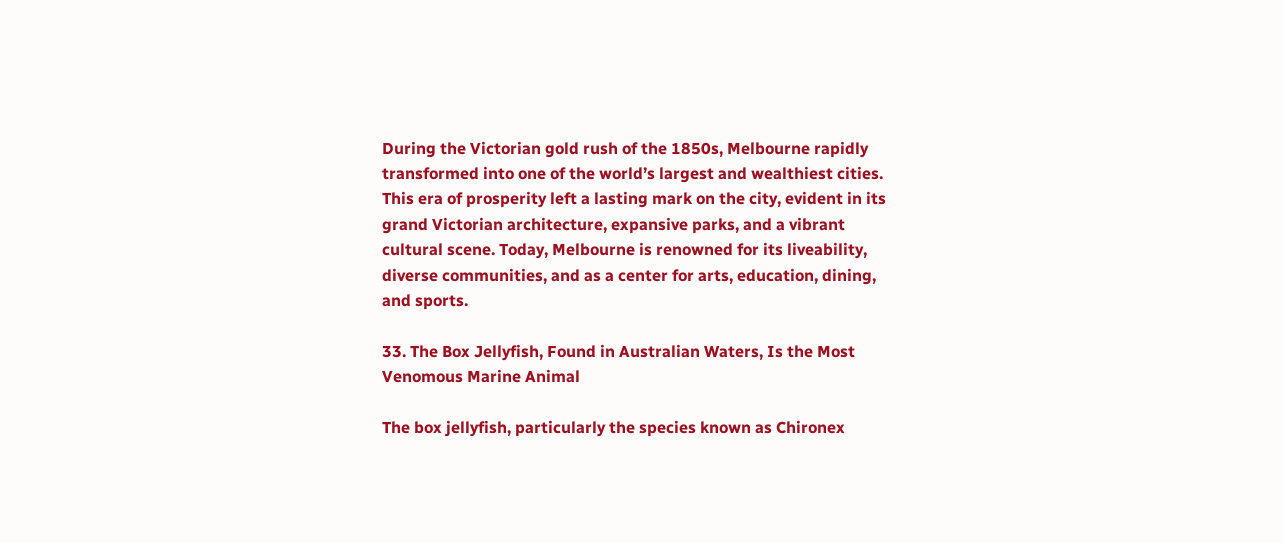During the Victorian gold rush of the 1850s, Melbourne rapidly transformed into one of the world’s largest and wealthiest cities. This era of prosperity left a lasting mark on the city, evident in its grand Victorian architecture, expansive parks, and a vibrant cultural scene. Today, Melbourne is renowned for its liveability, diverse communities, and as a center for arts, education, dining, and sports.

33. The Box Jellyfish, Found in Australian Waters, Is the Most Venomous Marine Animal

The box jellyfish, particularly the species known as Chironex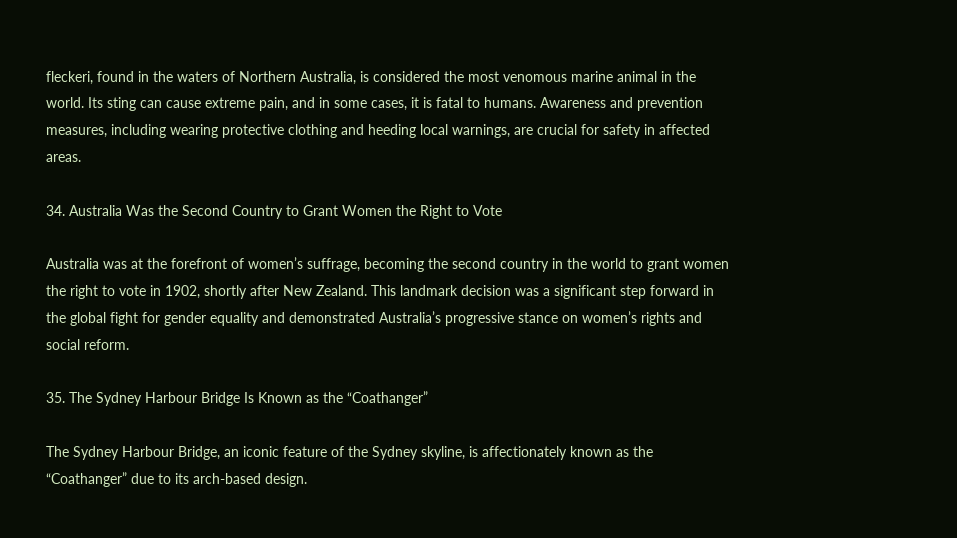fleckeri, found in the waters of Northern Australia, is considered the most venomous marine animal in the world. Its sting can cause extreme pain, and in some cases, it is fatal to humans. Awareness and prevention measures, including wearing protective clothing and heeding local warnings, are crucial for safety in affected areas.

34. Australia Was the Second Country to Grant Women the Right to Vote

Australia was at the forefront of women’s suffrage, becoming the second country in the world to grant women the right to vote in 1902, shortly after New Zealand. This landmark decision was a significant step forward in the global fight for gender equality and demonstrated Australia’s progressive stance on women’s rights and social reform.

35. The Sydney Harbour Bridge Is Known as the “Coathanger”

The Sydney Harbour Bridge, an iconic feature of the Sydney skyline, is affectionately known as the “Coathanger” due to its arch-based design.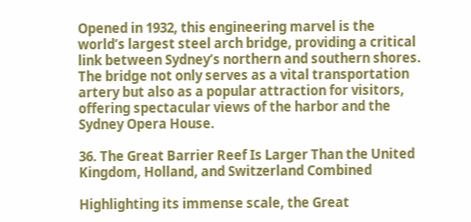Opened in 1932, this engineering marvel is the world’s largest steel arch bridge, providing a critical link between Sydney’s northern and southern shores. The bridge not only serves as a vital transportation artery but also as a popular attraction for visitors, offering spectacular views of the harbor and the Sydney Opera House.

36. The Great Barrier Reef Is Larger Than the United Kingdom, Holland, and Switzerland Combined

Highlighting its immense scale, the Great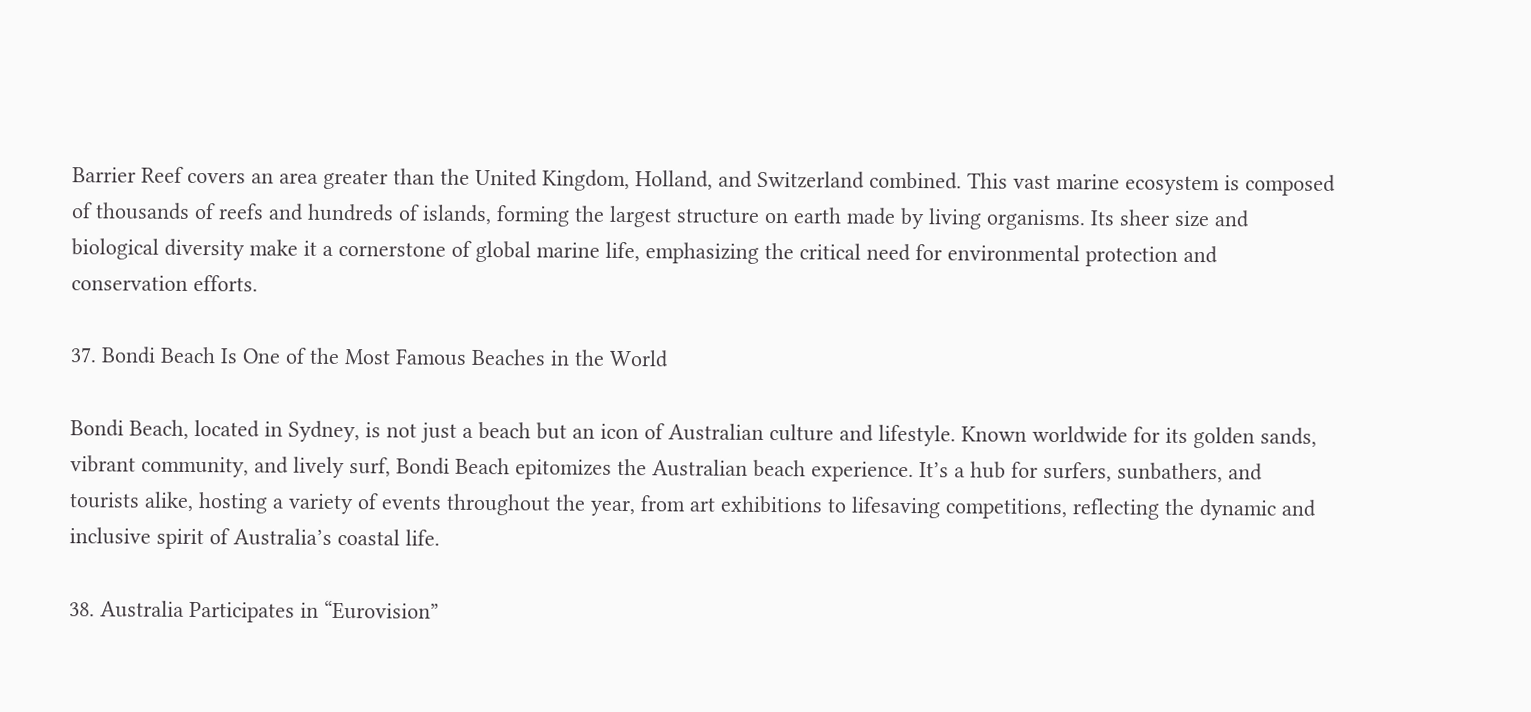Barrier Reef covers an area greater than the United Kingdom, Holland, and Switzerland combined. This vast marine ecosystem is composed of thousands of reefs and hundreds of islands, forming the largest structure on earth made by living organisms. Its sheer size and biological diversity make it a cornerstone of global marine life, emphasizing the critical need for environmental protection and conservation efforts.

37. Bondi Beach Is One of the Most Famous Beaches in the World

Bondi Beach, located in Sydney, is not just a beach but an icon of Australian culture and lifestyle. Known worldwide for its golden sands, vibrant community, and lively surf, Bondi Beach epitomizes the Australian beach experience. It’s a hub for surfers, sunbathers, and tourists alike, hosting a variety of events throughout the year, from art exhibitions to lifesaving competitions, reflecting the dynamic and inclusive spirit of Australia’s coastal life.

38. Australia Participates in “Eurovision”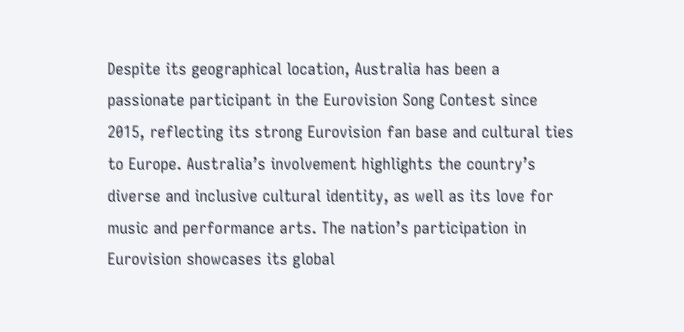Despite its geographical location, Australia has been a passionate participant in the Eurovision Song Contest since 2015, reflecting its strong Eurovision fan base and cultural ties to Europe. Australia’s involvement highlights the country’s diverse and inclusive cultural identity, as well as its love for music and performance arts. The nation’s participation in Eurovision showcases its global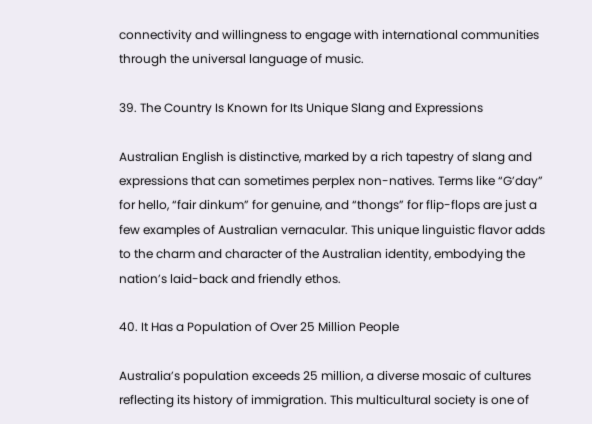connectivity and willingness to engage with international communities through the universal language of music.

39. The Country Is Known for Its Unique Slang and Expressions

Australian English is distinctive, marked by a rich tapestry of slang and expressions that can sometimes perplex non-natives. Terms like “G’day” for hello, “fair dinkum” for genuine, and “thongs” for flip-flops are just a few examples of Australian vernacular. This unique linguistic flavor adds to the charm and character of the Australian identity, embodying the nation’s laid-back and friendly ethos.

40. It Has a Population of Over 25 Million People

Australia’s population exceeds 25 million, a diverse mosaic of cultures reflecting its history of immigration. This multicultural society is one of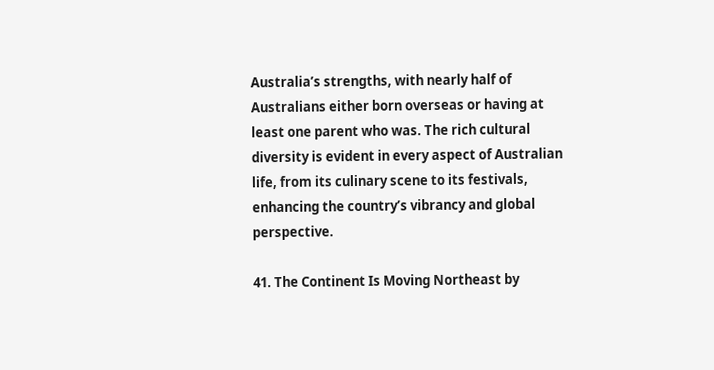Australia’s strengths, with nearly half of Australians either born overseas or having at least one parent who was. The rich cultural diversity is evident in every aspect of Australian life, from its culinary scene to its festivals, enhancing the country’s vibrancy and global perspective.

41. The Continent Is Moving Northeast by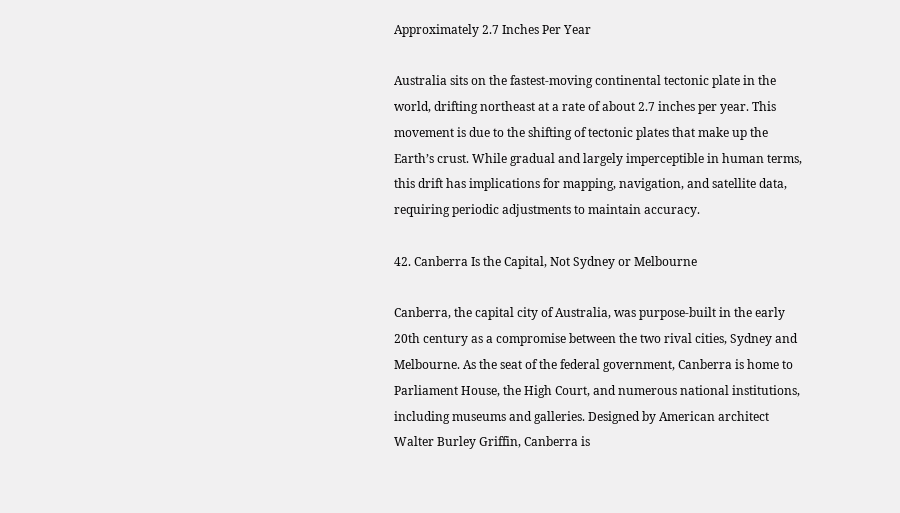Approximately 2.7 Inches Per Year

Australia sits on the fastest-moving continental tectonic plate in the world, drifting northeast at a rate of about 2.7 inches per year. This movement is due to the shifting of tectonic plates that make up the Earth’s crust. While gradual and largely imperceptible in human terms, this drift has implications for mapping, navigation, and satellite data, requiring periodic adjustments to maintain accuracy.

42. Canberra Is the Capital, Not Sydney or Melbourne

Canberra, the capital city of Australia, was purpose-built in the early 20th century as a compromise between the two rival cities, Sydney and Melbourne. As the seat of the federal government, Canberra is home to Parliament House, the High Court, and numerous national institutions, including museums and galleries. Designed by American architect Walter Burley Griffin, Canberra is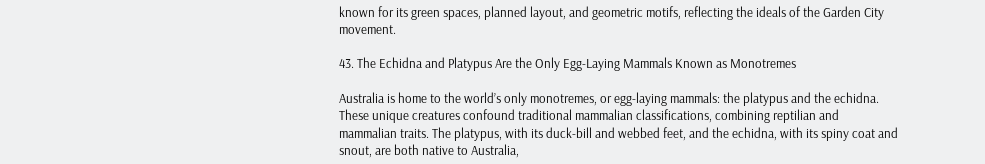known for its green spaces, planned layout, and geometric motifs, reflecting the ideals of the Garden City movement.

43. The Echidna and Platypus Are the Only Egg-Laying Mammals Known as Monotremes

Australia is home to the world’s only monotremes, or egg-laying mammals: the platypus and the echidna. These unique creatures confound traditional mammalian classifications, combining reptilian and mammalian traits. The platypus, with its duck-bill and webbed feet, and the echidna, with its spiny coat and snout, are both native to Australia,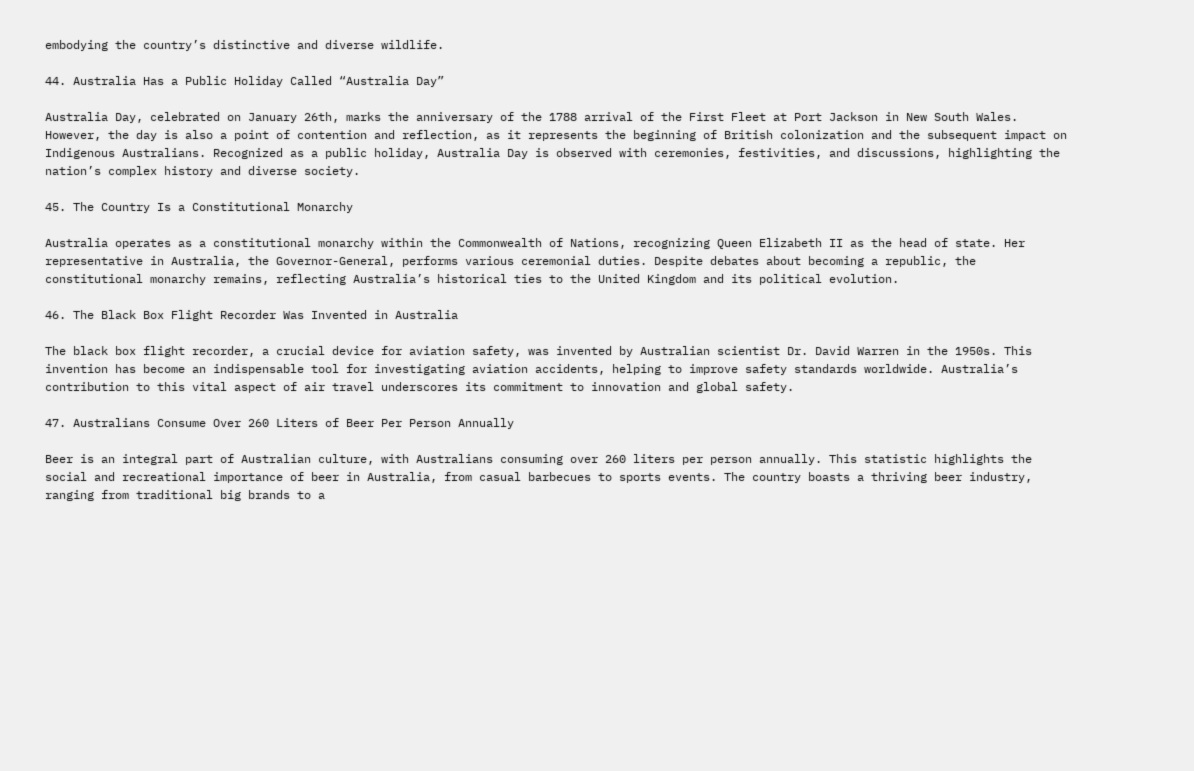embodying the country’s distinctive and diverse wildlife.

44. Australia Has a Public Holiday Called “Australia Day”

Australia Day, celebrated on January 26th, marks the anniversary of the 1788 arrival of the First Fleet at Port Jackson in New South Wales. However, the day is also a point of contention and reflection, as it represents the beginning of British colonization and the subsequent impact on Indigenous Australians. Recognized as a public holiday, Australia Day is observed with ceremonies, festivities, and discussions, highlighting the nation’s complex history and diverse society.

45. The Country Is a Constitutional Monarchy

Australia operates as a constitutional monarchy within the Commonwealth of Nations, recognizing Queen Elizabeth II as the head of state. Her representative in Australia, the Governor-General, performs various ceremonial duties. Despite debates about becoming a republic, the constitutional monarchy remains, reflecting Australia’s historical ties to the United Kingdom and its political evolution.

46. The Black Box Flight Recorder Was Invented in Australia

The black box flight recorder, a crucial device for aviation safety, was invented by Australian scientist Dr. David Warren in the 1950s. This invention has become an indispensable tool for investigating aviation accidents, helping to improve safety standards worldwide. Australia’s contribution to this vital aspect of air travel underscores its commitment to innovation and global safety.

47. Australians Consume Over 260 Liters of Beer Per Person Annually

Beer is an integral part of Australian culture, with Australians consuming over 260 liters per person annually. This statistic highlights the social and recreational importance of beer in Australia, from casual barbecues to sports events. The country boasts a thriving beer industry, ranging from traditional big brands to a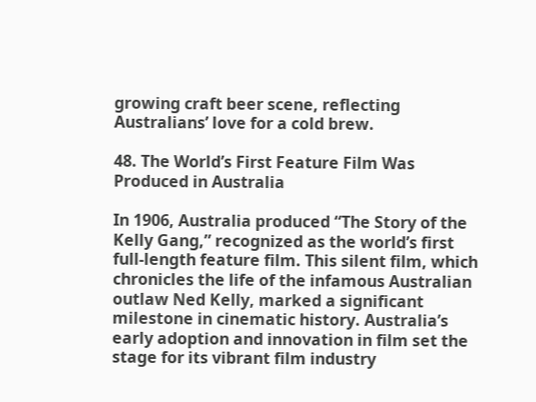growing craft beer scene, reflecting Australians’ love for a cold brew.

48. The World’s First Feature Film Was Produced in Australia

In 1906, Australia produced “The Story of the Kelly Gang,” recognized as the world’s first full-length feature film. This silent film, which chronicles the life of the infamous Australian outlaw Ned Kelly, marked a significant milestone in cinematic history. Australia’s early adoption and innovation in film set the stage for its vibrant film industry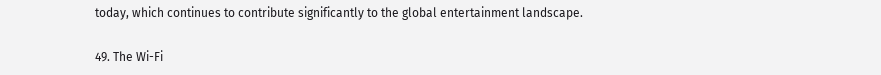today, which continues to contribute significantly to the global entertainment landscape.

49. The Wi-Fi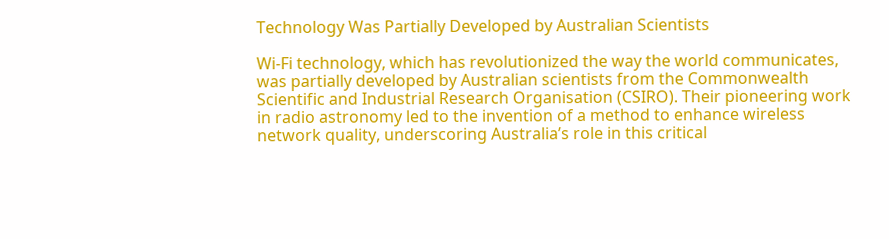Technology Was Partially Developed by Australian Scientists

Wi-Fi technology, which has revolutionized the way the world communicates, was partially developed by Australian scientists from the Commonwealth Scientific and Industrial Research Organisation (CSIRO). Their pioneering work in radio astronomy led to the invention of a method to enhance wireless network quality, underscoring Australia’s role in this critical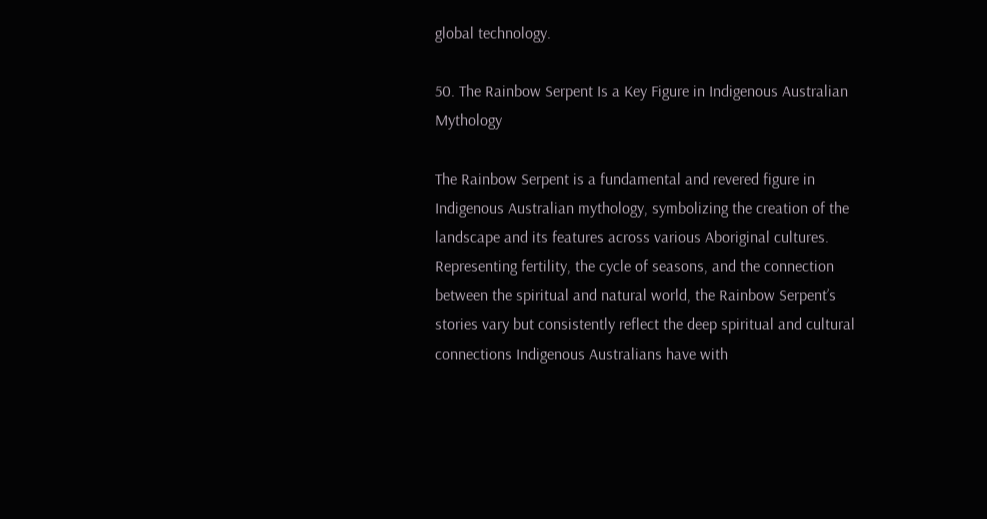global technology.

50. The Rainbow Serpent Is a Key Figure in Indigenous Australian Mythology

The Rainbow Serpent is a fundamental and revered figure in Indigenous Australian mythology, symbolizing the creation of the landscape and its features across various Aboriginal cultures. Representing fertility, the cycle of seasons, and the connection between the spiritual and natural world, the Rainbow Serpent’s stories vary but consistently reflect the deep spiritual and cultural connections Indigenous Australians have with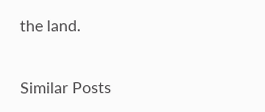the land.


Similar Posts